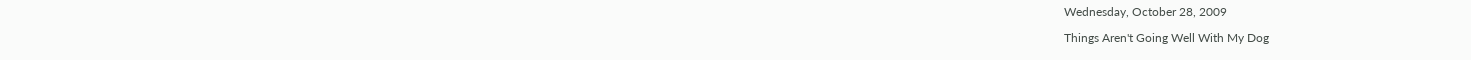Wednesday, October 28, 2009

Things Aren't Going Well With My Dog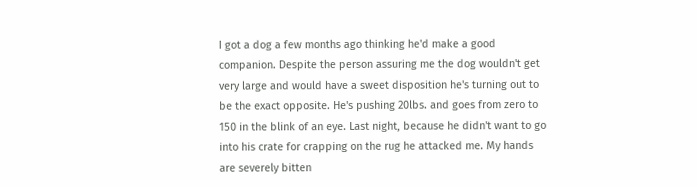I got a dog a few months ago thinking he'd make a good companion. Despite the person assuring me the dog wouldn't get very large and would have a sweet disposition he's turning out to be the exact opposite. He's pushing 20lbs. and goes from zero to 150 in the blink of an eye. Last night, because he didn't want to go into his crate for crapping on the rug he attacked me. My hands are severely bitten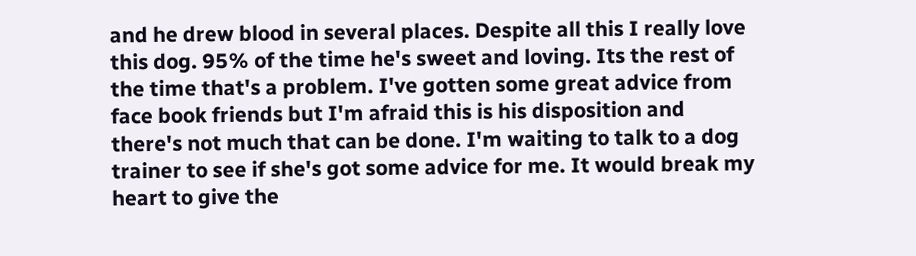and he drew blood in several places. Despite all this I really love this dog. 95% of the time he's sweet and loving. Its the rest of the time that's a problem. I've gotten some great advice from face book friends but I'm afraid this is his disposition and there's not much that can be done. I'm waiting to talk to a dog trainer to see if she's got some advice for me. It would break my heart to give the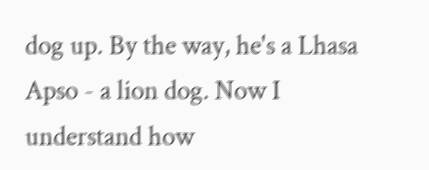dog up. By the way, he's a Lhasa Apso - a lion dog. Now I understand how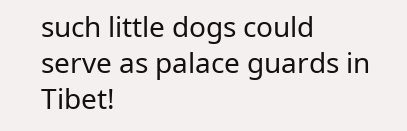such little dogs could serve as palace guards in Tibet!